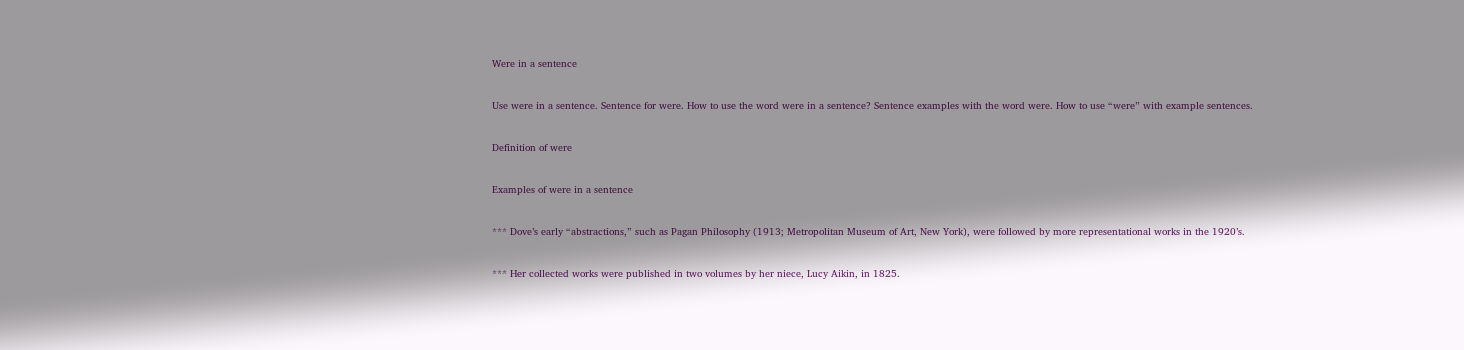Were in a sentence

Use were in a sentence. Sentence for were. How to use the word were in a sentence? Sentence examples with the word were. How to use “were” with example sentences.

Definition of were

Examples of were in a sentence

*** Dove’s early “abstractions,” such as Pagan Philosophy (1913; Metropolitan Museum of Art, New York), were followed by more representational works in the 1920’s.

*** Her collected works were published in two volumes by her niece, Lucy Aikin, in 1825.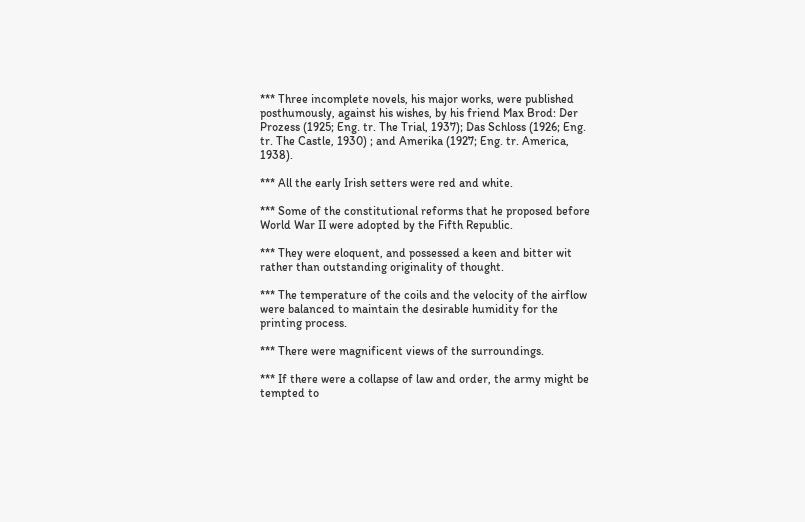*** Three incomplete novels, his major works, were published posthumously, against his wishes, by his friend Max Brod: Der Prozess (1925; Eng. tr. The Trial, 1937); Das Schloss (1926; Eng. tr. The Castle, 1930) ; and Amerika (1927; Eng. tr. America, 1938).

*** All the early Irish setters were red and white.

*** Some of the constitutional reforms that he proposed before World War II were adopted by the Fifth Republic.

*** They were eloquent, and possessed a keen and bitter wit rather than outstanding originality of thought.

*** The temperature of the coils and the velocity of the airflow were balanced to maintain the desirable humidity for the printing process.

*** There were magnificent views of the surroundings.

*** If there were a collapse of law and order, the army might be tempted to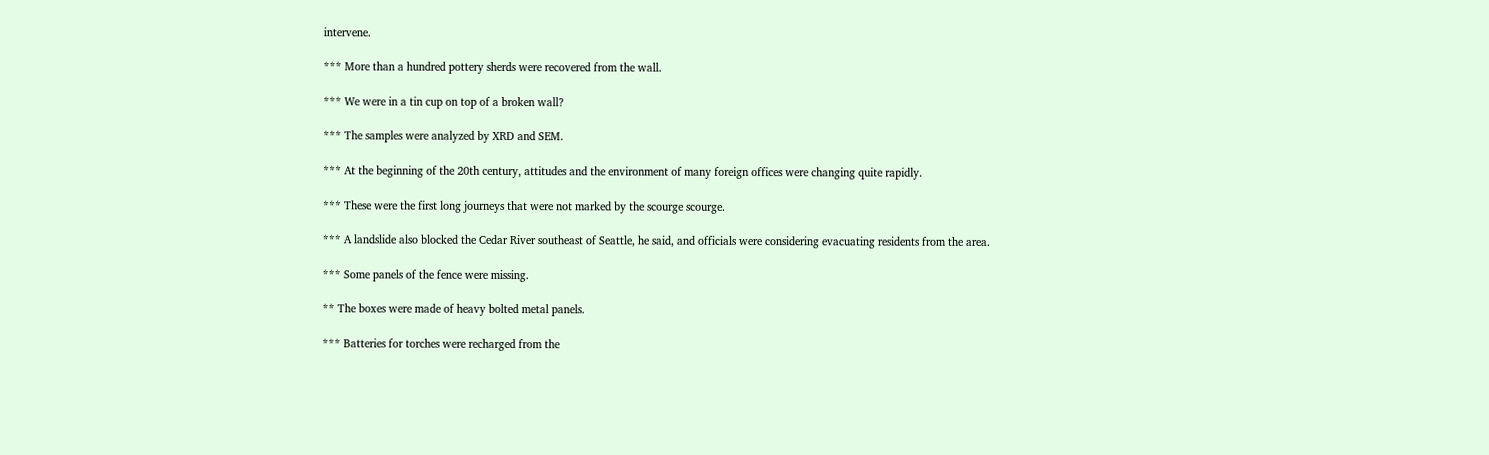intervene.

*** More than a hundred pottery sherds were recovered from the wall.

*** We were in a tin cup on top of a broken wall?

*** The samples were analyzed by XRD and SEM.

*** At the beginning of the 20th century, attitudes and the environment of many foreign offices were changing quite rapidly.

*** These were the first long journeys that were not marked by the scourge scourge.

*** A landslide also blocked the Cedar River southeast of Seattle, he said, and officials were considering evacuating residents from the area.

*** Some panels of the fence were missing.

** The boxes were made of heavy bolted metal panels.

*** Batteries for torches were recharged from the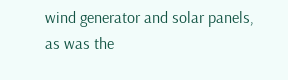wind generator and solar panels, as was the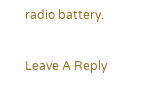radio battery.

Leave A Reply